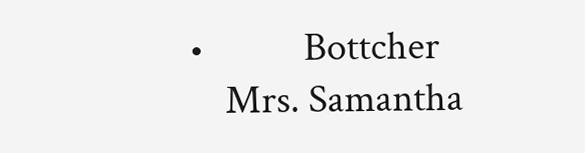•           Bottcher
    Mrs. Samantha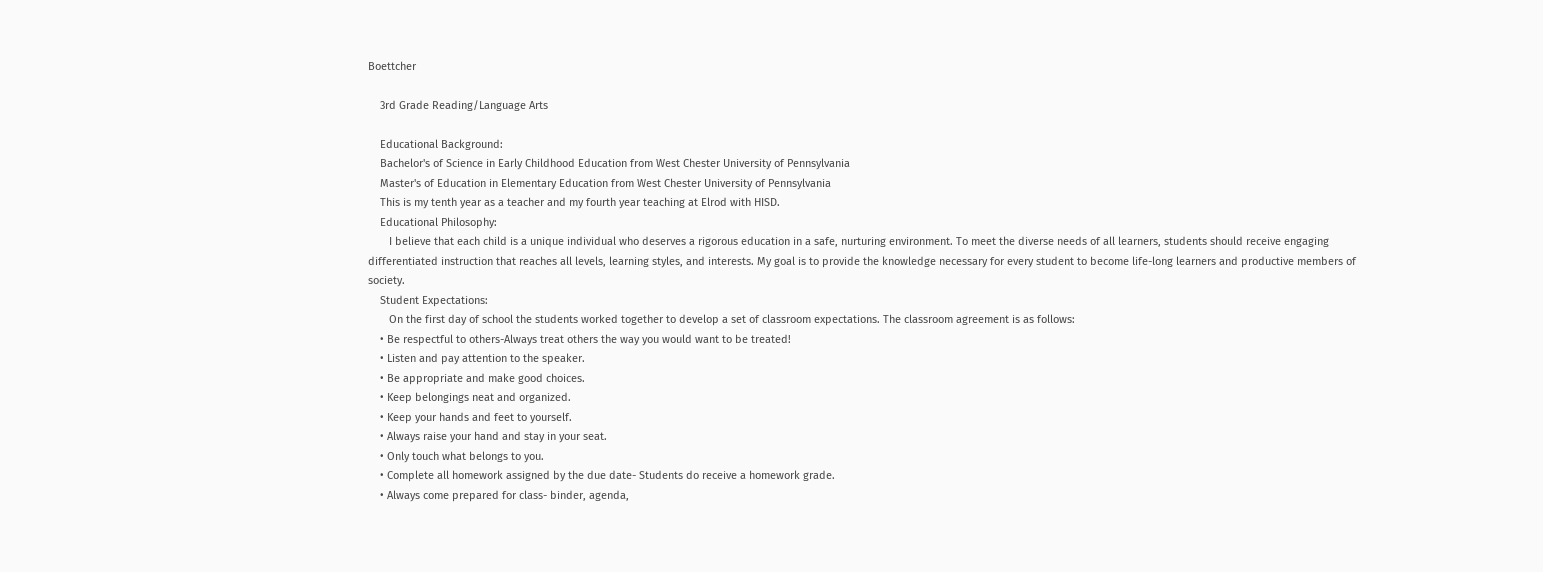Boettcher

    3rd Grade Reading/Language Arts

    Educational Background:
    Bachelor's of Science in Early Childhood Education from West Chester University of Pennsylvania
    Master's of Education in Elementary Education from West Chester University of Pennsylvania
    This is my tenth year as a teacher and my fourth year teaching at Elrod with HISD.
    Educational Philosophy:
       I believe that each child is a unique individual who deserves a rigorous education in a safe, nurturing environment. To meet the diverse needs of all learners, students should receive engaging differentiated instruction that reaches all levels, learning styles, and interests. My goal is to provide the knowledge necessary for every student to become life-long learners and productive members of society.
    Student Expectations:
       On the first day of school the students worked together to develop a set of classroom expectations. The classroom agreement is as follows:
    • Be respectful to others-Always treat others the way you would want to be treated!
    • Listen and pay attention to the speaker.
    • Be appropriate and make good choices.
    • Keep belongings neat and organized.
    • Keep your hands and feet to yourself.
    • Always raise your hand and stay in your seat.
    • Only touch what belongs to you.
    • Complete all homework assigned by the due date- Students do receive a homework grade.
    • Always come prepared for class- binder, agenda,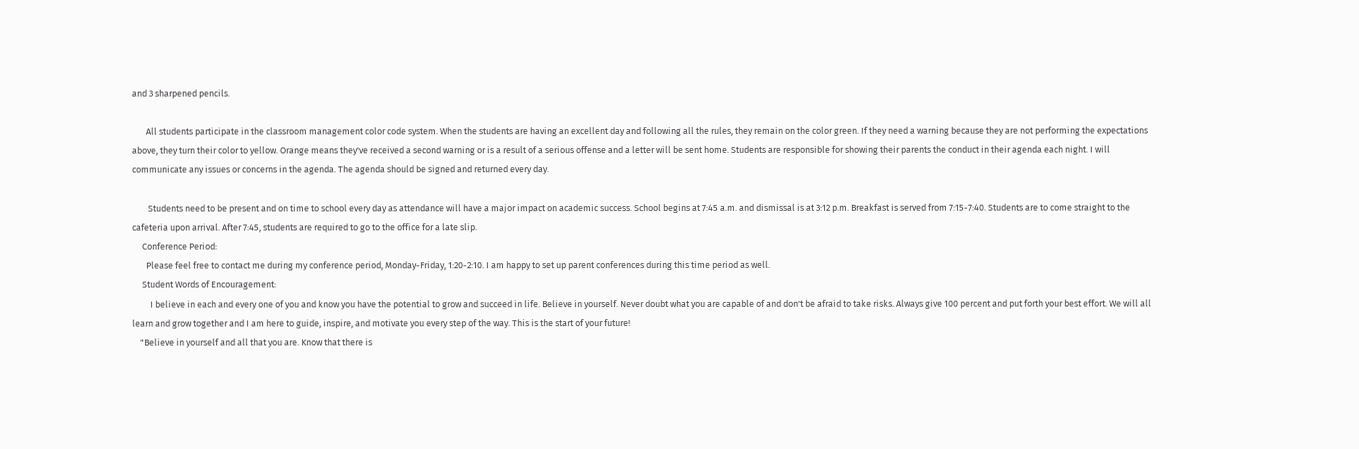and 3 sharpened pencils.

       All students participate in the classroom management color code system. When the students are having an excellent day and following all the rules, they remain on the color green. If they need a warning because they are not performing the expectations above, they turn their color to yellow. Orange means they've received a second warning or is a result of a serious offense and a letter will be sent home. Students are responsible for showing their parents the conduct in their agenda each night. I will communicate any issues or concerns in the agenda. The agenda should be signed and returned every day.

        Students need to be present and on time to school every day as attendance will have a major impact on academic success. School begins at 7:45 a.m. and dismissal is at 3:12 p.m. Breakfast is served from 7:15-7:40. Students are to come straight to the cafeteria upon arrival. After 7:45, students are required to go to the office for a late slip.
     Conference Period:
       Please feel free to contact me during my conference period, Monday-Friday, 1:20-2:10. I am happy to set up parent conferences during this time period as well.
     Student Words of Encouragement:
         I believe in each and every one of you and know you have the potential to grow and succeed in life. Believe in yourself. Never doubt what you are capable of and don't be afraid to take risks. Always give 100 percent and put forth your best effort. We will all learn and grow together and I am here to guide, inspire, and motivate you every step of the way. This is the start of your future!
    "Believe in yourself and all that you are. Know that there is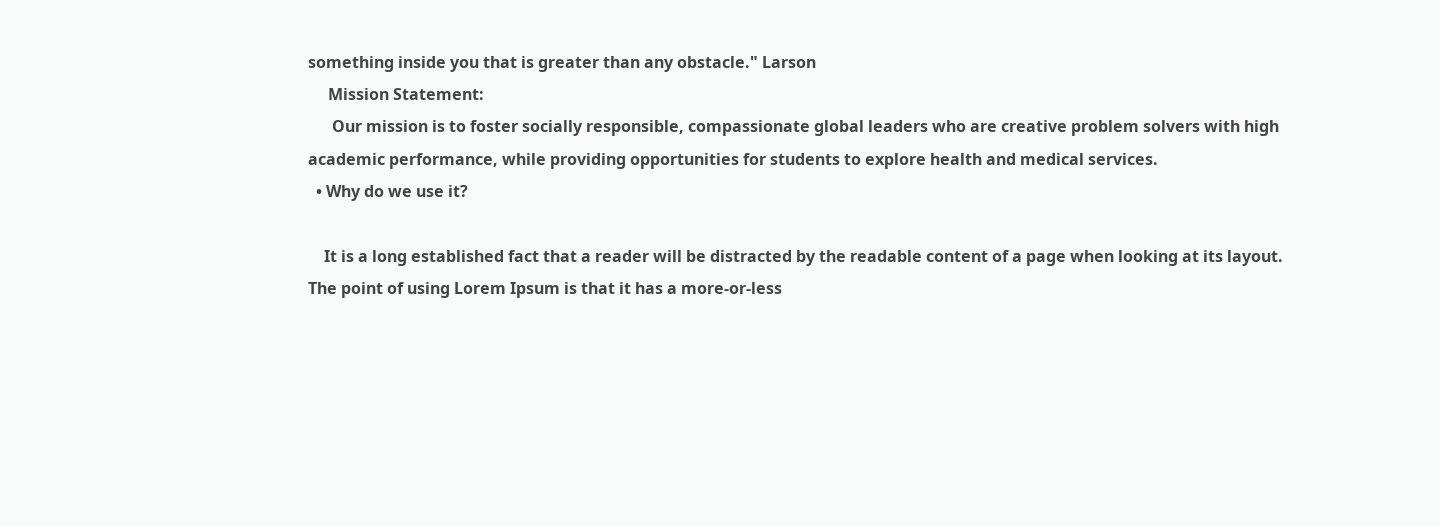something inside you that is greater than any obstacle." Larson
     Mission Statement:
      Our mission is to foster socially responsible, compassionate global leaders who are creative problem solvers with high academic performance, while providing opportunities for students to explore health and medical services.
  • Why do we use it?

    It is a long established fact that a reader will be distracted by the readable content of a page when looking at its layout. The point of using Lorem Ipsum is that it has a more-or-less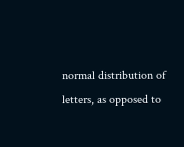normal distribution of letters, as opposed to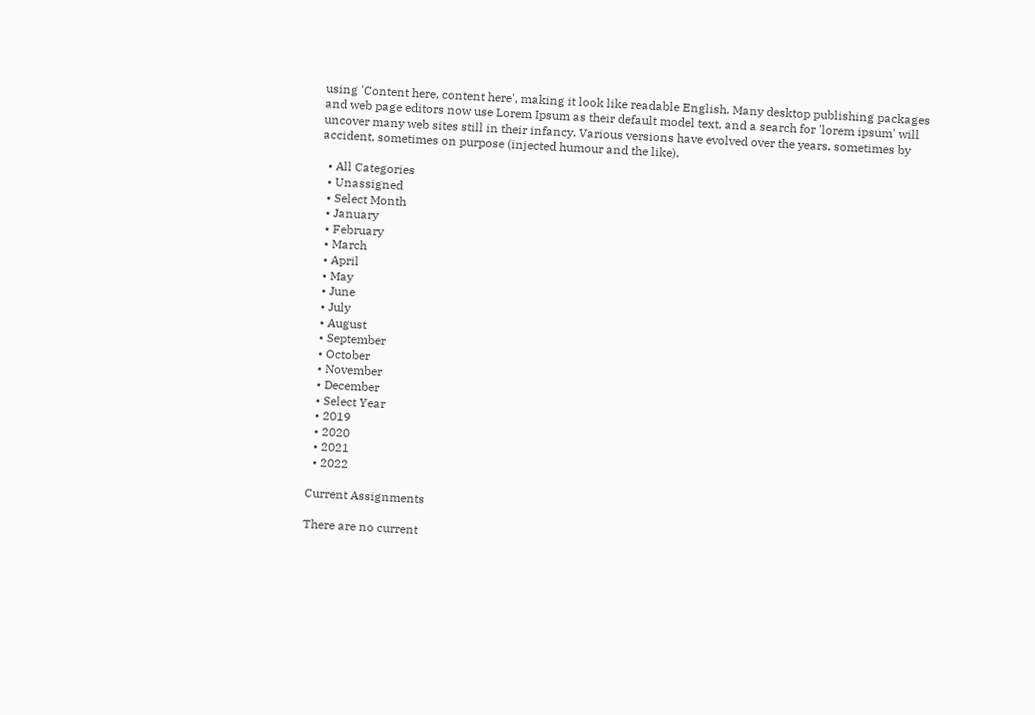using 'Content here, content here', making it look like readable English. Many desktop publishing packages and web page editors now use Lorem Ipsum as their default model text, and a search for 'lorem ipsum' will uncover many web sites still in their infancy. Various versions have evolved over the years, sometimes by accident, sometimes on purpose (injected humour and the like).

  • All Categories
  • Unassigned
  • Select Month
  • January
  • February
  • March
  • April
  • May
  • June
  • July
  • August
  • September
  • October
  • November
  • December
  • Select Year
  • 2019
  • 2020
  • 2021
  • 2022

Current Assignments

There are no current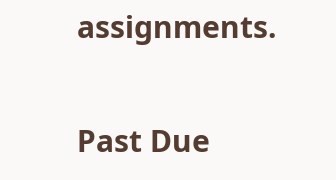assignments.

Past Due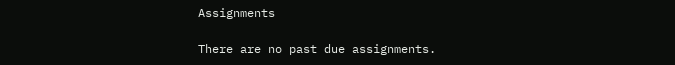Assignments

There are no past due assignments.